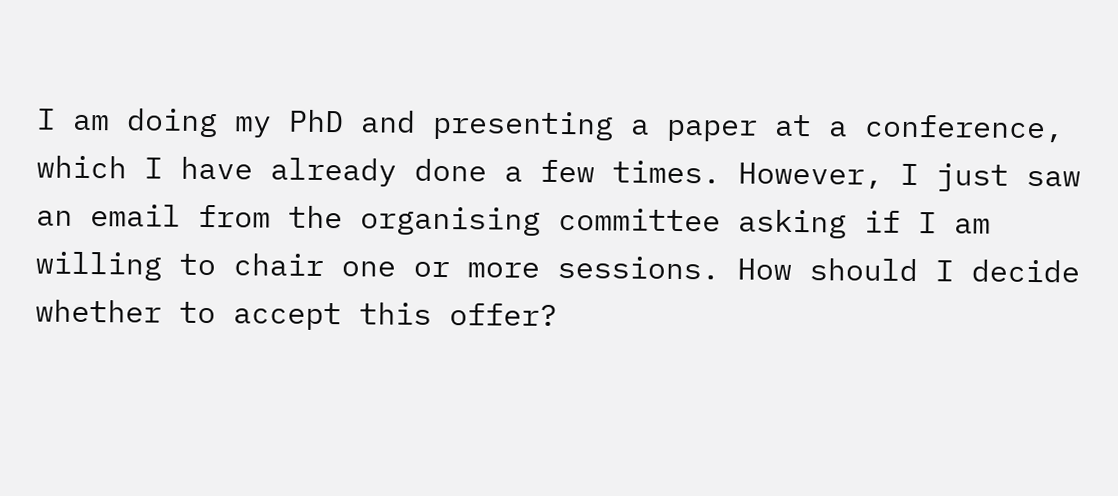I am doing my PhD and presenting a paper at a conference, which I have already done a few times. However, I just saw an email from the organising committee asking if I am willing to chair one or more sessions. How should I decide whether to accept this offer?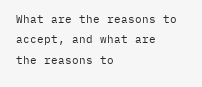What are the reasons to accept, and what are the reasons to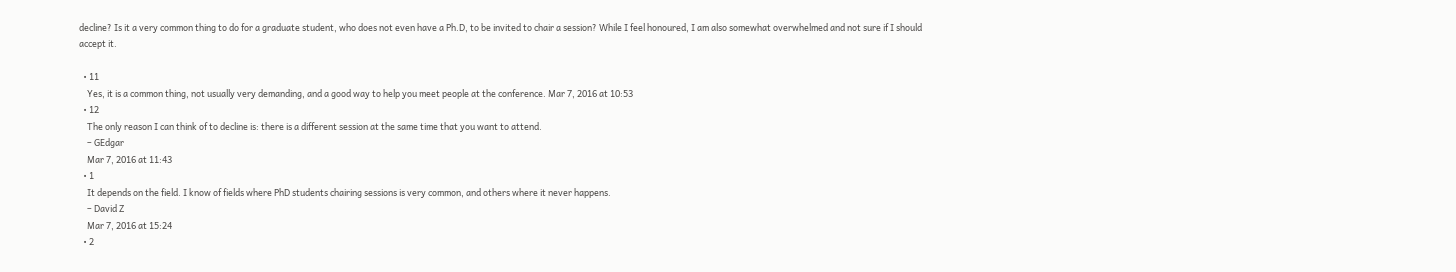decline? Is it a very common thing to do for a graduate student, who does not even have a Ph.D, to be invited to chair a session? While I feel honoured, I am also somewhat overwhelmed and not sure if I should accept it.

  • 11
    Yes, it is a common thing, not usually very demanding, and a good way to help you meet people at the conference. Mar 7, 2016 at 10:53
  • 12
    The only reason I can think of to decline is: there is a different session at the same time that you want to attend.
    – GEdgar
    Mar 7, 2016 at 11:43
  • 1
    It depends on the field. I know of fields where PhD students chairing sessions is very common, and others where it never happens.
    – David Z
    Mar 7, 2016 at 15:24
  • 2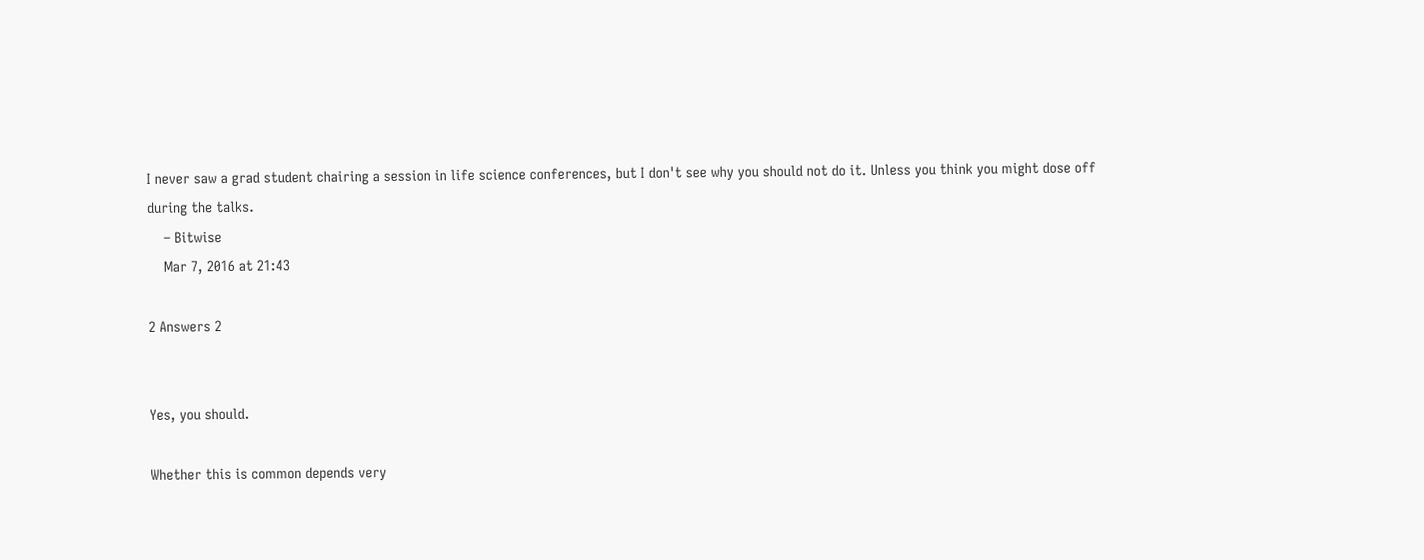I never saw a grad student chairing a session in life science conferences, but I don't see why you should not do it. Unless you think you might dose off during the talks.
    – Bitwise
    Mar 7, 2016 at 21:43

2 Answers 2


Yes, you should.

Whether this is common depends very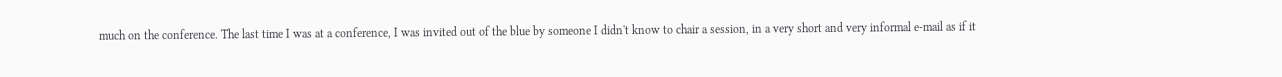much on the conference. The last time I was at a conference, I was invited out of the blue by someone I didn't know to chair a session, in a very short and very informal e-mail as if it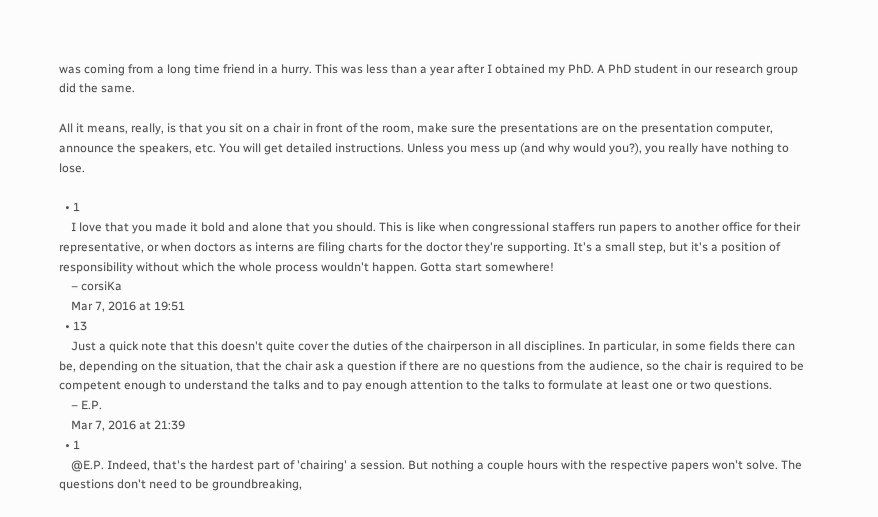was coming from a long time friend in a hurry. This was less than a year after I obtained my PhD. A PhD student in our research group did the same.

All it means, really, is that you sit on a chair in front of the room, make sure the presentations are on the presentation computer, announce the speakers, etc. You will get detailed instructions. Unless you mess up (and why would you?), you really have nothing to lose.

  • 1
    I love that you made it bold and alone that you should. This is like when congressional staffers run papers to another office for their representative, or when doctors as interns are filing charts for the doctor they're supporting. It's a small step, but it's a position of responsibility without which the whole process wouldn't happen. Gotta start somewhere!
    – corsiKa
    Mar 7, 2016 at 19:51
  • 13
    Just a quick note that this doesn't quite cover the duties of the chairperson in all disciplines. In particular, in some fields there can be, depending on the situation, that the chair ask a question if there are no questions from the audience, so the chair is required to be competent enough to understand the talks and to pay enough attention to the talks to formulate at least one or two questions.
    – E.P.
    Mar 7, 2016 at 21:39
  • 1
    @E.P. Indeed, that's the hardest part of 'chairing' a session. But nothing a couple hours with the respective papers won't solve. The questions don't need to be groundbreaking,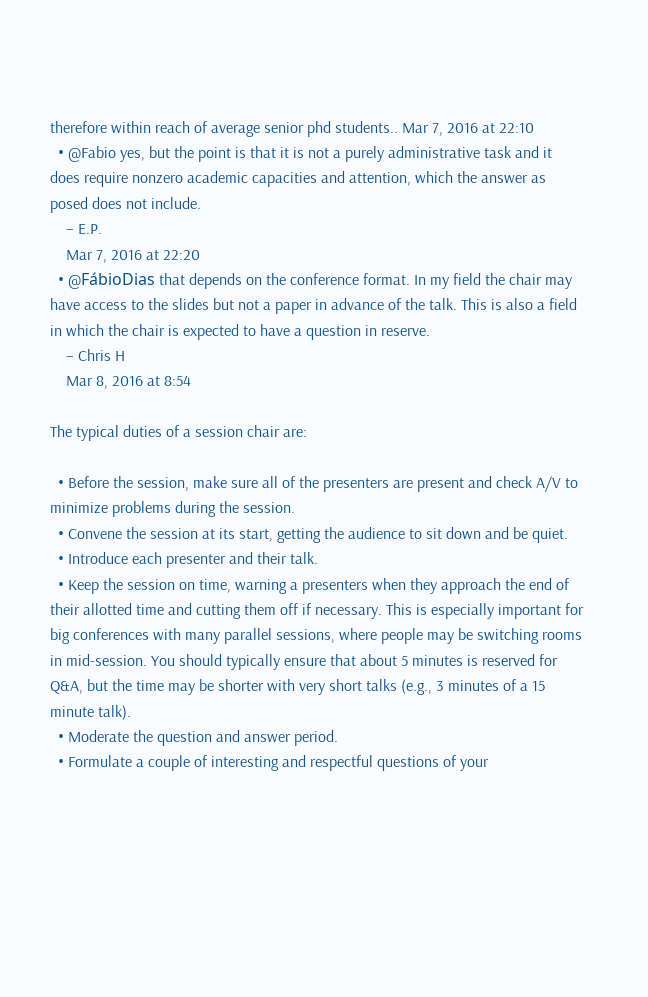therefore within reach of average senior phd students.. Mar 7, 2016 at 22:10
  • @Fabio yes, but the point is that it is not a purely administrative task and it does require nonzero academic capacities and attention, which the answer as posed does not include.
    – E.P.
    Mar 7, 2016 at 22:20
  • @FábioDias that depends on the conference format. In my field the chair may have access to the slides but not a paper in advance of the talk. This is also a field in which the chair is expected to have a question in reserve.
    – Chris H
    Mar 8, 2016 at 8:54

The typical duties of a session chair are:

  • Before the session, make sure all of the presenters are present and check A/V to minimize problems during the session.
  • Convene the session at its start, getting the audience to sit down and be quiet.
  • Introduce each presenter and their talk.
  • Keep the session on time, warning a presenters when they approach the end of their allotted time and cutting them off if necessary. This is especially important for big conferences with many parallel sessions, where people may be switching rooms in mid-session. You should typically ensure that about 5 minutes is reserved for Q&A, but the time may be shorter with very short talks (e.g., 3 minutes of a 15 minute talk).
  • Moderate the question and answer period.
  • Formulate a couple of interesting and respectful questions of your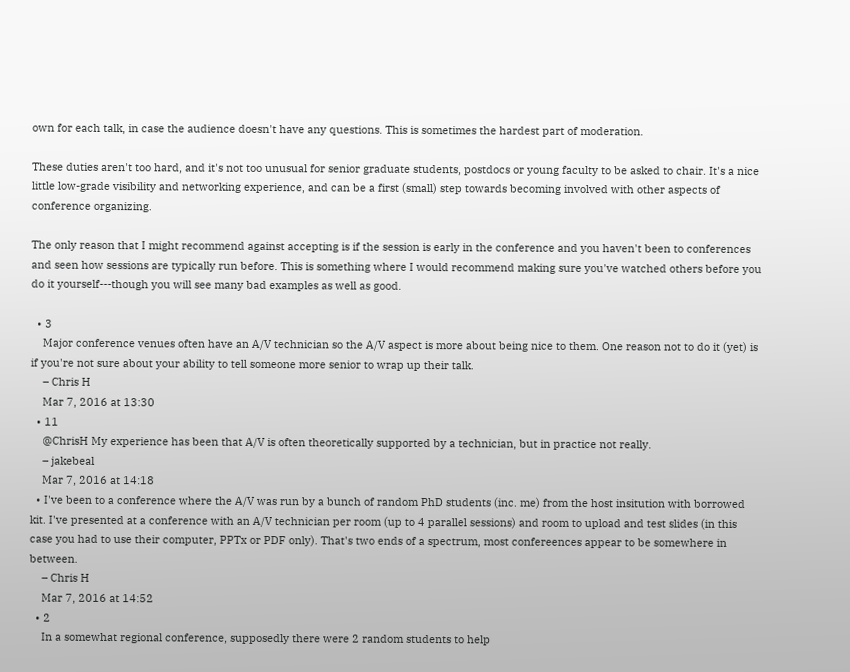own for each talk, in case the audience doesn't have any questions. This is sometimes the hardest part of moderation.

These duties aren't too hard, and it's not too unusual for senior graduate students, postdocs or young faculty to be asked to chair. It's a nice little low-grade visibility and networking experience, and can be a first (small) step towards becoming involved with other aspects of conference organizing.

The only reason that I might recommend against accepting is if the session is early in the conference and you haven't been to conferences and seen how sessions are typically run before. This is something where I would recommend making sure you've watched others before you do it yourself---though you will see many bad examples as well as good.

  • 3
    Major conference venues often have an A/V technician so the A/V aspect is more about being nice to them. One reason not to do it (yet) is if you're not sure about your ability to tell someone more senior to wrap up their talk.
    – Chris H
    Mar 7, 2016 at 13:30
  • 11
    @ChrisH My experience has been that A/V is often theoretically supported by a technician, but in practice not really.
    – jakebeal
    Mar 7, 2016 at 14:18
  • I've been to a conference where the A/V was run by a bunch of random PhD students (inc. me) from the host insitution with borrowed kit. I've presented at a conference with an A/V technician per room (up to 4 parallel sessions) and room to upload and test slides (in this case you had to use their computer, PPTx or PDF only). That's two ends of a spectrum, most confereences appear to be somewhere in between.
    – Chris H
    Mar 7, 2016 at 14:52
  • 2
    In a somewhat regional conference, supposedly there were 2 random students to help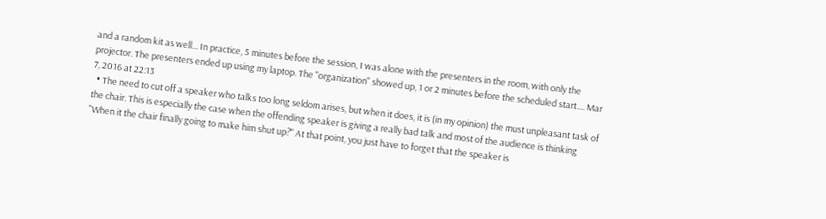and a random kit as well... In practice, 5 minutes before the session, I was alone with the presenters in the room, with only the projector. The presenters ended up using my laptop. The "organization" showed up, 1 or 2 minutes before the scheduled start.... Mar 7, 2016 at 22:13
  • The need to cut off a speaker who talks too long seldom arises, but when it does, it is (in my opinion) the must unpleasant task of the chair. This is especially the case when the offending speaker is giving a really bad talk and most of the audience is thinking "When it the chair finally going to make him shut up?" At that point, you just have to forget that the speaker is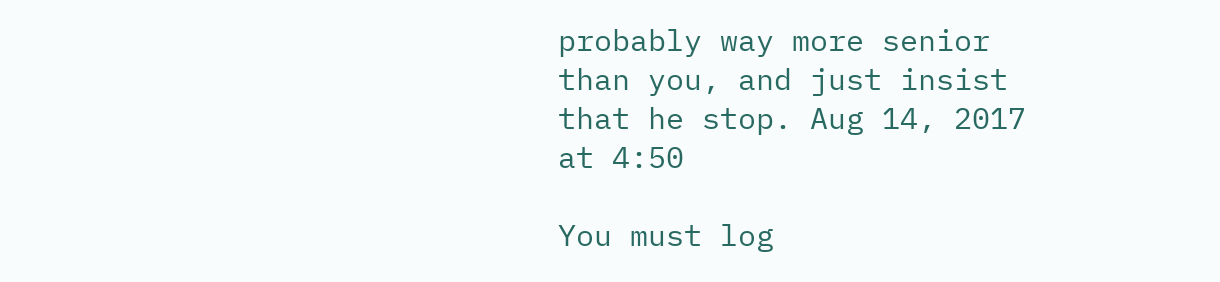probably way more senior than you, and just insist that he stop. Aug 14, 2017 at 4:50

You must log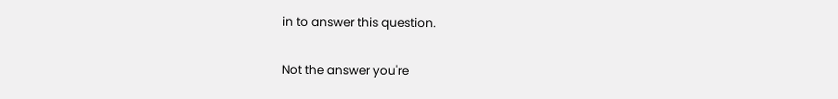in to answer this question.

Not the answer you're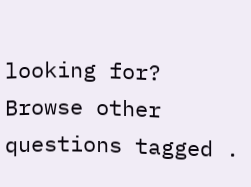looking for? Browse other questions tagged .